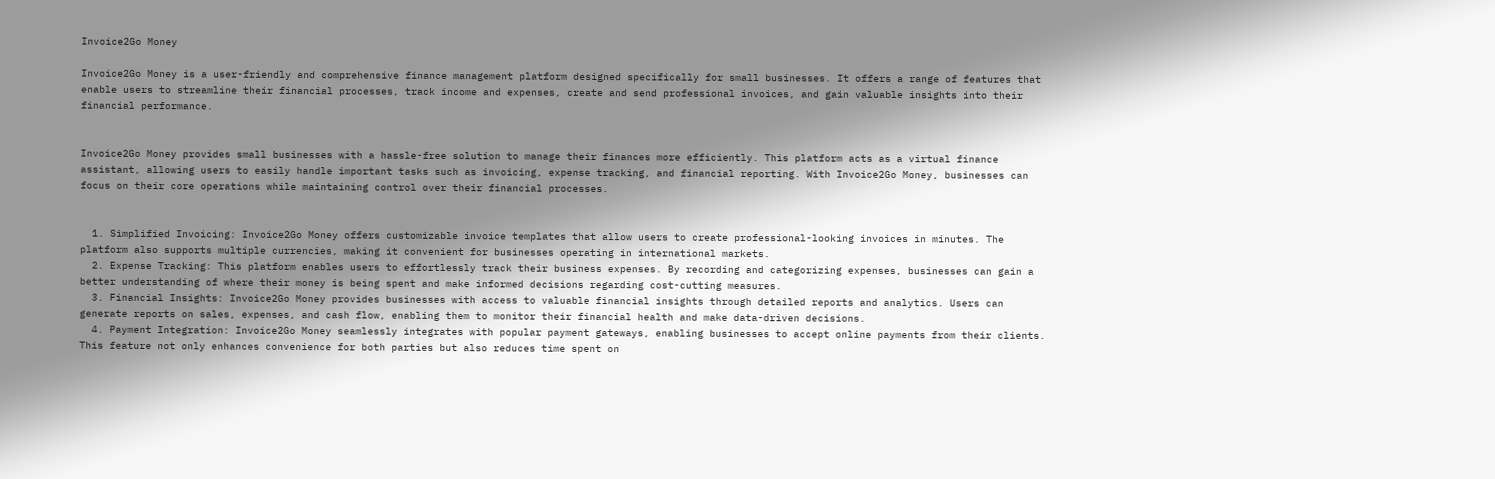Invoice2Go Money

Invoice2Go Money is a user-friendly and comprehensive finance management platform designed specifically for small businesses. It offers a range of features that enable users to streamline their financial processes, track income and expenses, create and send professional invoices, and gain valuable insights into their financial performance.


Invoice2Go Money provides small businesses with a hassle-free solution to manage their finances more efficiently. This platform acts as a virtual finance assistant, allowing users to easily handle important tasks such as invoicing, expense tracking, and financial reporting. With Invoice2Go Money, businesses can focus on their core operations while maintaining control over their financial processes.


  1. Simplified Invoicing: Invoice2Go Money offers customizable invoice templates that allow users to create professional-looking invoices in minutes. The platform also supports multiple currencies, making it convenient for businesses operating in international markets.
  2. Expense Tracking: This platform enables users to effortlessly track their business expenses. By recording and categorizing expenses, businesses can gain a better understanding of where their money is being spent and make informed decisions regarding cost-cutting measures.
  3. Financial Insights: Invoice2Go Money provides businesses with access to valuable financial insights through detailed reports and analytics. Users can generate reports on sales, expenses, and cash flow, enabling them to monitor their financial health and make data-driven decisions.
  4. Payment Integration: Invoice2Go Money seamlessly integrates with popular payment gateways, enabling businesses to accept online payments from their clients. This feature not only enhances convenience for both parties but also reduces time spent on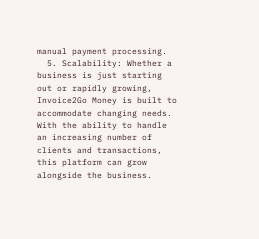manual payment processing.
  5. Scalability: Whether a business is just starting out or rapidly growing, Invoice2Go Money is built to accommodate changing needs. With the ability to handle an increasing number of clients and transactions, this platform can grow alongside the business.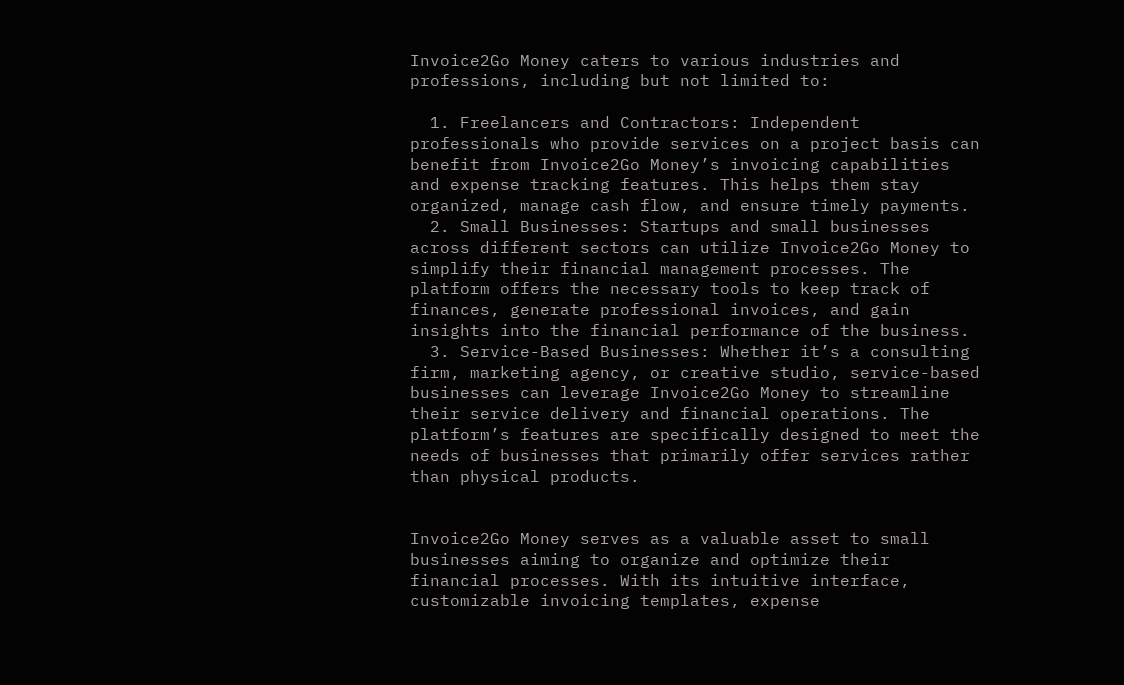Invoice2Go Money caters to various industries and professions, including but not limited to:

  1. Freelancers and Contractors: Independent professionals who provide services on a project basis can benefit from Invoice2Go Money’s invoicing capabilities and expense tracking features. This helps them stay organized, manage cash flow, and ensure timely payments.
  2. Small Businesses: Startups and small businesses across different sectors can utilize Invoice2Go Money to simplify their financial management processes. The platform offers the necessary tools to keep track of finances, generate professional invoices, and gain insights into the financial performance of the business.
  3. Service-Based Businesses: Whether it’s a consulting firm, marketing agency, or creative studio, service-based businesses can leverage Invoice2Go Money to streamline their service delivery and financial operations. The platform’s features are specifically designed to meet the needs of businesses that primarily offer services rather than physical products.


Invoice2Go Money serves as a valuable asset to small businesses aiming to organize and optimize their financial processes. With its intuitive interface, customizable invoicing templates, expense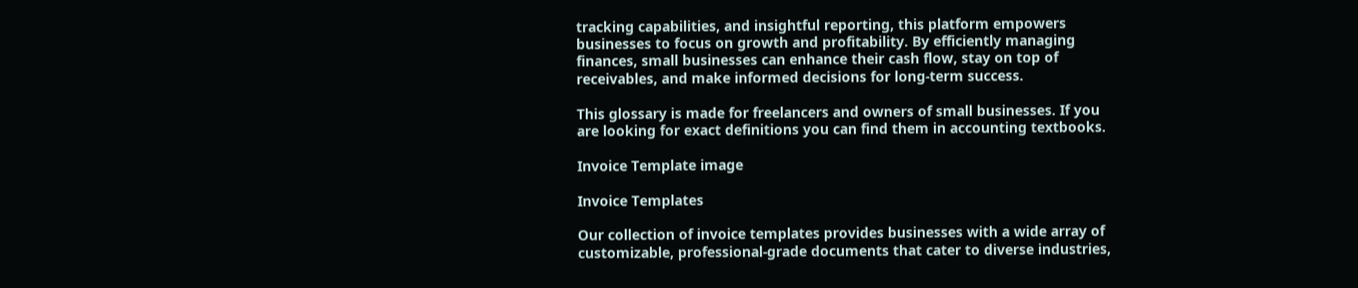tracking capabilities, and insightful reporting, this platform empowers businesses to focus on growth and profitability. By efficiently managing finances, small businesses can enhance their cash flow, stay on top of receivables, and make informed decisions for long-term success.

This glossary is made for freelancers and owners of small businesses. If you are looking for exact definitions you can find them in accounting textbooks.

Invoice Template image

Invoice Templates

Our collection of invoice templates provides businesses with a wide array of customizable, professional-grade documents that cater to diverse industries,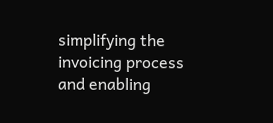simplifying the invoicing process and enabling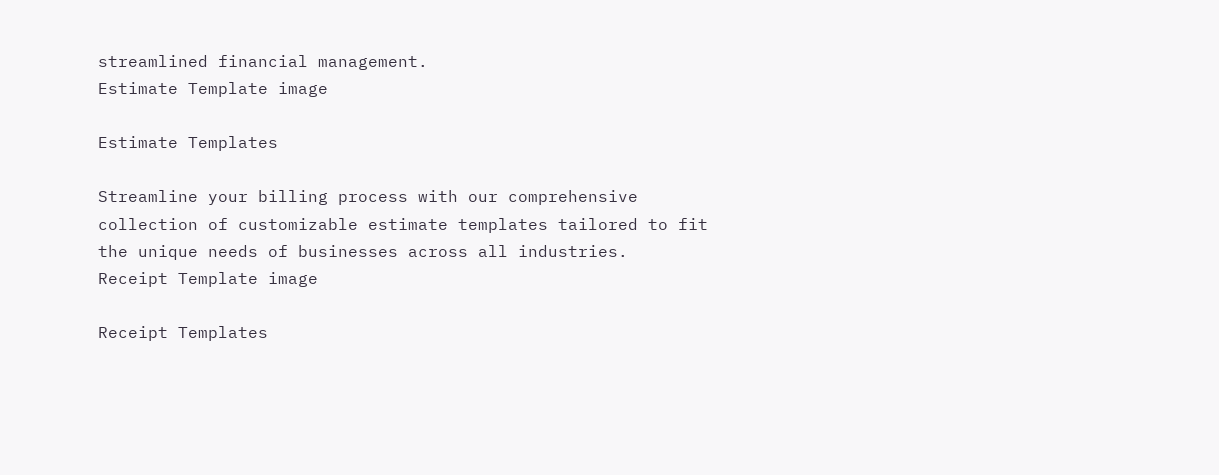streamlined financial management.
Estimate Template image

Estimate Templates

Streamline your billing process with our comprehensive collection of customizable estimate templates tailored to fit the unique needs of businesses across all industries.
Receipt Template image

Receipt Templates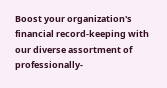Boost your organization's financial record-keeping with our diverse assortment of professionally-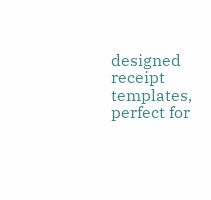designed receipt templates, perfect for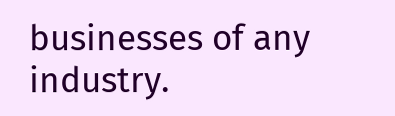businesses of any industry.